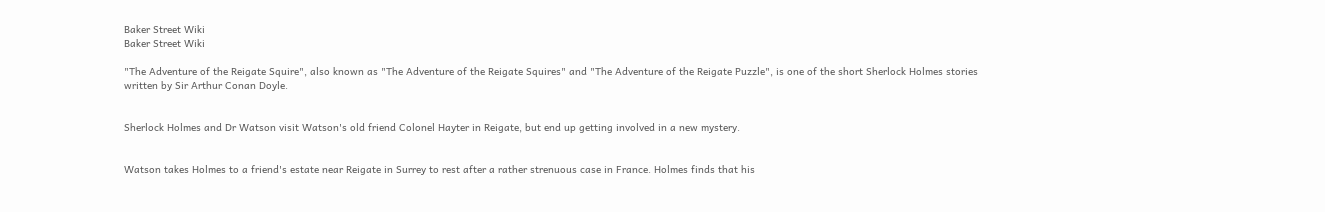Baker Street Wiki
Baker Street Wiki

"The Adventure of the Reigate Squire", also known as "The Adventure of the Reigate Squires" and "The Adventure of the Reigate Puzzle", is one of the short Sherlock Holmes stories written by Sir Arthur Conan Doyle.


Sherlock Holmes and Dr Watson visit Watson's old friend Colonel Hayter in Reigate, but end up getting involved in a new mystery.


Watson takes Holmes to a friend's estate near Reigate in Surrey to rest after a rather strenuous case in France. Holmes finds that his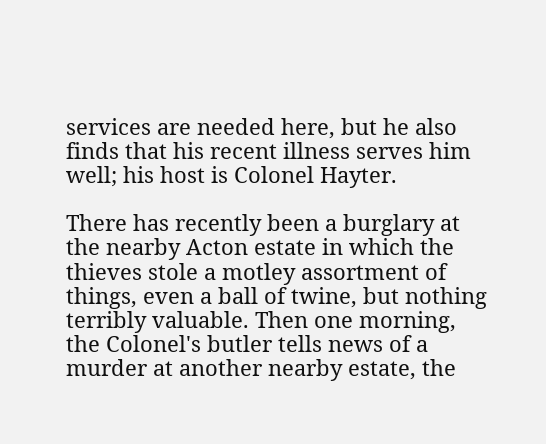services are needed here, but he also finds that his recent illness serves him well; his host is Colonel Hayter.

There has recently been a burglary at the nearby Acton estate in which the thieves stole a motley assortment of things, even a ball of twine, but nothing terribly valuable. Then one morning, the Colonel's butler tells news of a murder at another nearby estate, the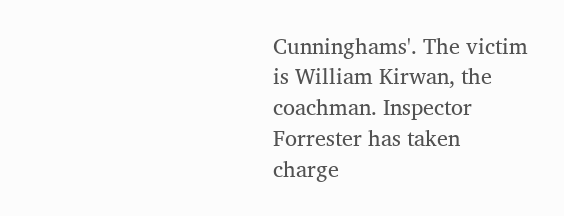Cunninghams'. The victim is William Kirwan, the coachman. Inspector Forrester has taken charge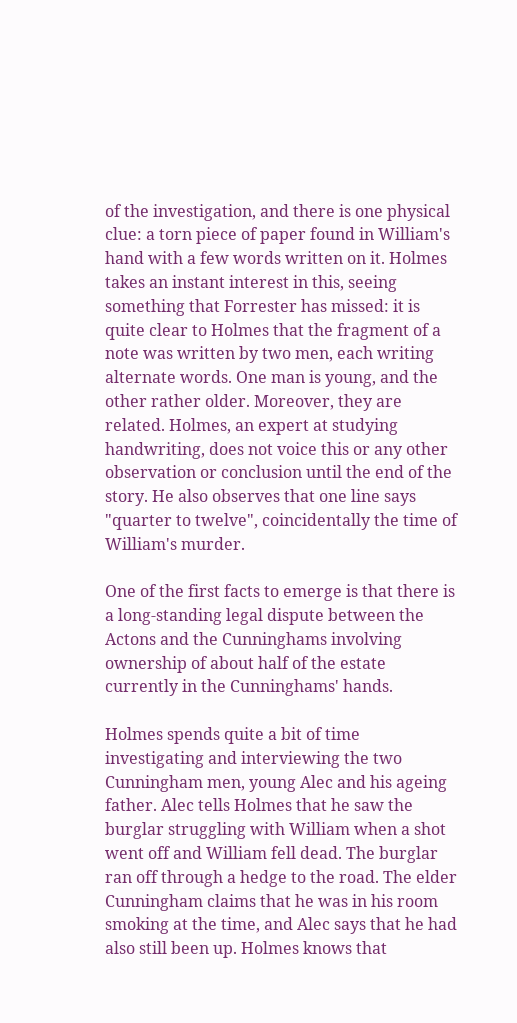of the investigation, and there is one physical clue: a torn piece of paper found in William's hand with a few words written on it. Holmes takes an instant interest in this, seeing something that Forrester has missed: it is quite clear to Holmes that the fragment of a note was written by two men, each writing alternate words. One man is young, and the other rather older. Moreover, they are related. Holmes, an expert at studying handwriting, does not voice this or any other observation or conclusion until the end of the story. He also observes that one line says "quarter to twelve", coincidentally the time of William's murder.

One of the first facts to emerge is that there is a long-standing legal dispute between the Actons and the Cunninghams involving ownership of about half of the estate currently in the Cunninghams' hands.

Holmes spends quite a bit of time investigating and interviewing the two Cunningham men, young Alec and his ageing father. Alec tells Holmes that he saw the burglar struggling with William when a shot went off and William fell dead. The burglar ran off through a hedge to the road. The elder Cunningham claims that he was in his room smoking at the time, and Alec says that he had also still been up. Holmes knows that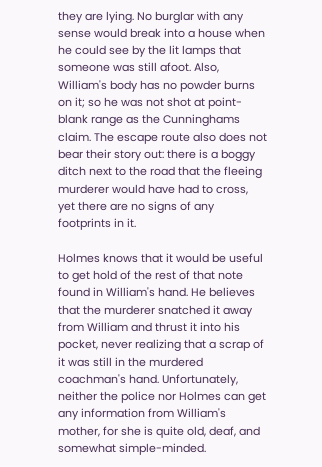they are lying. No burglar with any sense would break into a house when he could see by the lit lamps that someone was still afoot. Also, William's body has no powder burns on it; so he was not shot at point-blank range as the Cunninghams claim. The escape route also does not bear their story out: there is a boggy ditch next to the road that the fleeing murderer would have had to cross, yet there are no signs of any footprints in it.

Holmes knows that it would be useful to get hold of the rest of that note found in William's hand. He believes that the murderer snatched it away from William and thrust it into his pocket, never realizing that a scrap of it was still in the murdered coachman's hand. Unfortunately, neither the police nor Holmes can get any information from William's mother, for she is quite old, deaf, and somewhat simple-minded.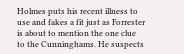Holmes puts his recent illness to use and fakes a fit just as Forrester is about to mention the one clue to the Cunninghams. He suspects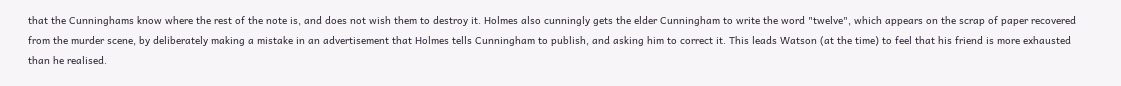that the Cunninghams know where the rest of the note is, and does not wish them to destroy it. Holmes also cunningly gets the elder Cunningham to write the word "twelve", which appears on the scrap of paper recovered from the murder scene, by deliberately making a mistake in an advertisement that Holmes tells Cunningham to publish, and asking him to correct it. This leads Watson (at the time) to feel that his friend is more exhausted than he realised.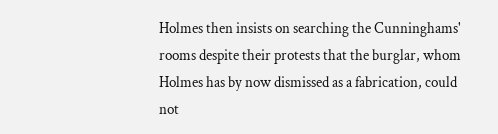Holmes then insists on searching the Cunninghams' rooms despite their protests that the burglar, whom Holmes has by now dismissed as a fabrication, could not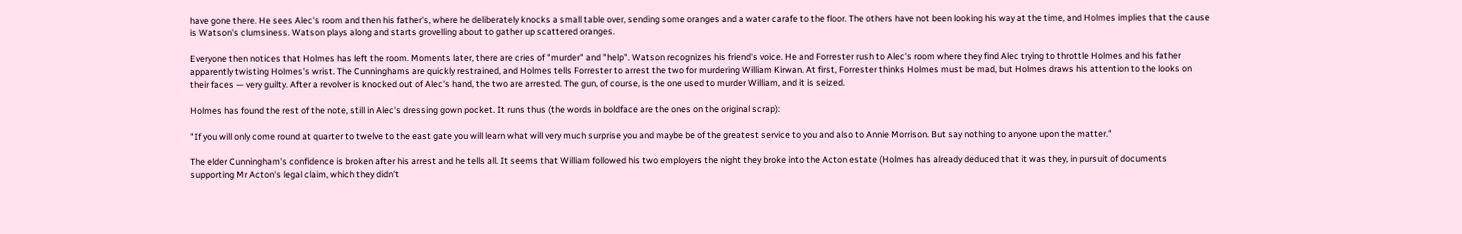have gone there. He sees Alec's room and then his father's, where he deliberately knocks a small table over, sending some oranges and a water carafe to the floor. The others have not been looking his way at the time, and Holmes implies that the cause is Watson's clumsiness. Watson plays along and starts grovelling about to gather up scattered oranges.

Everyone then notices that Holmes has left the room. Moments later, there are cries of "murder" and "help". Watson recognizes his friend's voice. He and Forrester rush to Alec's room where they find Alec trying to throttle Holmes and his father apparently twisting Holmes's wrist. The Cunninghams are quickly restrained, and Holmes tells Forrester to arrest the two for murdering William Kirwan. At first, Forrester thinks Holmes must be mad, but Holmes draws his attention to the looks on their faces — very guilty. After a revolver is knocked out of Alec's hand, the two are arrested. The gun, of course, is the one used to murder William, and it is seized.

Holmes has found the rest of the note, still in Alec's dressing gown pocket. It runs thus (the words in boldface are the ones on the original scrap):

"If you will only come round at quarter to twelve to the east gate you will learn what will very much surprise you and maybe be of the greatest service to you and also to Annie Morrison. But say nothing to anyone upon the matter."

The elder Cunningham's confidence is broken after his arrest and he tells all. It seems that William followed his two employers the night they broke into the Acton estate (Holmes has already deduced that it was they, in pursuit of documents supporting Mr Acton's legal claim, which they didn't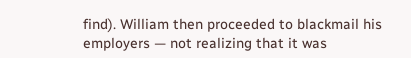find). William then proceeded to blackmail his employers — not realizing that it was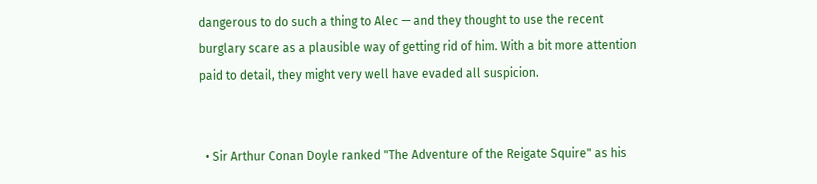dangerous to do such a thing to Alec — and they thought to use the recent burglary scare as a plausible way of getting rid of him. With a bit more attention paid to detail, they might very well have evaded all suspicion.


  • Sir Arthur Conan Doyle ranked "The Adventure of the Reigate Squire" as his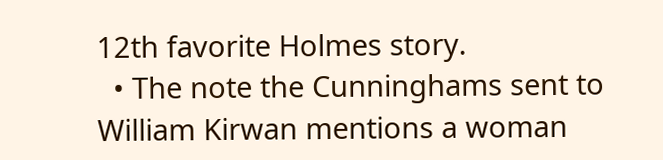12th favorite Holmes story.
  • The note the Cunninghams sent to William Kirwan mentions a woman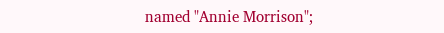named "Annie Morrison";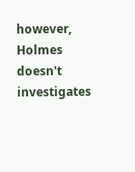however, Holmes doesn't investigates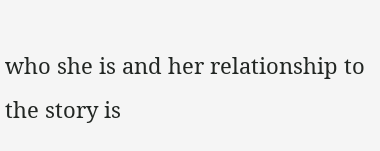who she is and her relationship to the story is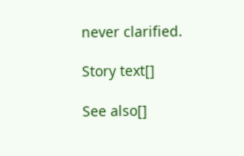never clarified.

Story text[]

See also[]